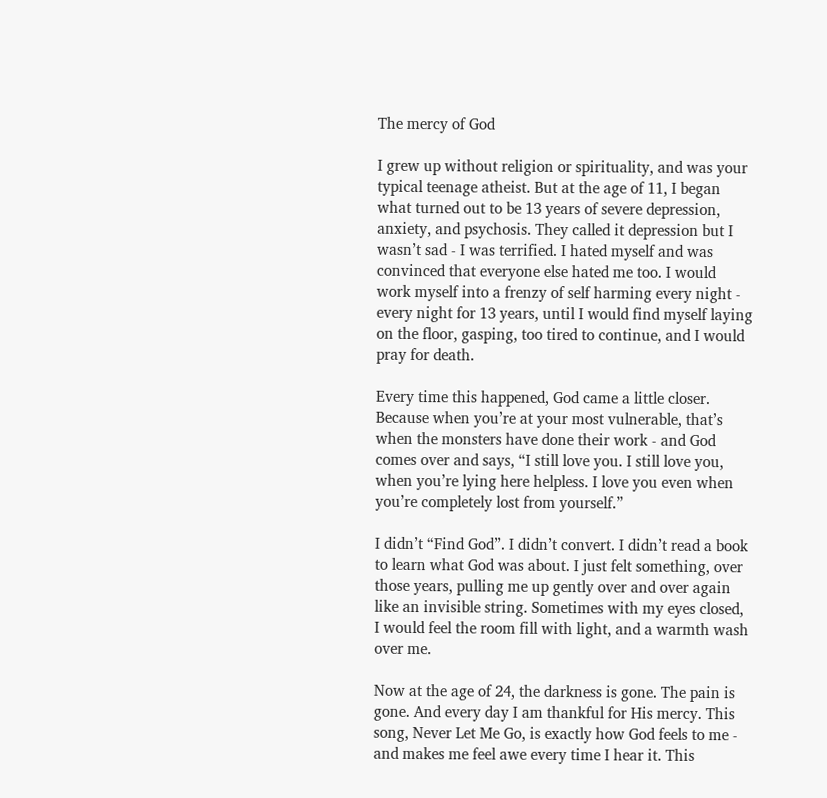The mercy of God

I grew up without religion or spirituality, and was your typical teenage atheist. But at the age of 11, I began what turned out to be 13 years of severe depression, anxiety, and psychosis. They called it depression but I wasn’t sad - I was terrified. I hated myself and was convinced that everyone else hated me too. I would work myself into a frenzy of self harming every night - every night for 13 years, until I would find myself laying on the floor, gasping, too tired to continue, and I would pray for death.

Every time this happened, God came a little closer. Because when you’re at your most vulnerable, that’s when the monsters have done their work - and God comes over and says, “I still love you. I still love you, when you’re lying here helpless. I love you even when you’re completely lost from yourself.”

I didn’t “Find God”. I didn’t convert. I didn’t read a book to learn what God was about. I just felt something, over those years, pulling me up gently over and over again like an invisible string. Sometimes with my eyes closed, I would feel the room fill with light, and a warmth wash over me.

Now at the age of 24, the darkness is gone. The pain is gone. And every day I am thankful for His mercy. This song, Never Let Me Go, is exactly how God feels to me - and makes me feel awe every time I hear it. This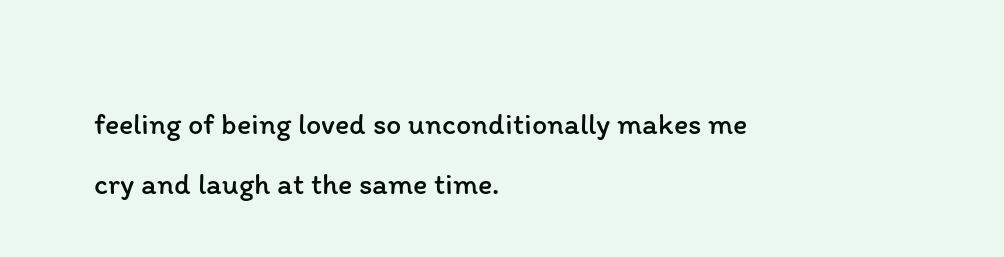feeling of being loved so unconditionally makes me cry and laugh at the same time.